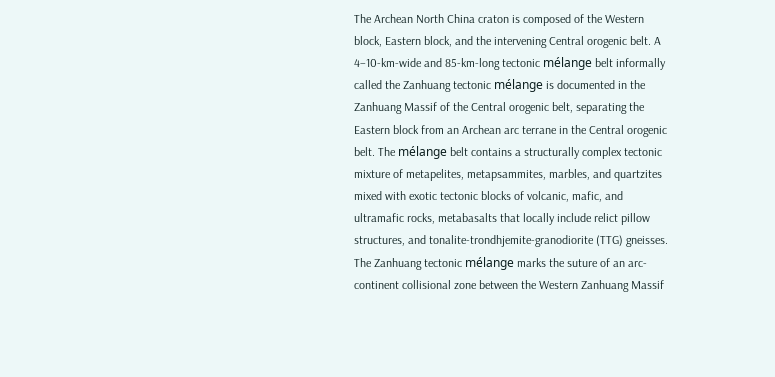The Archean North China craton is composed of the Western block, Eastern block, and the intervening Central orogenic belt. A 4–10-km-wide and 85-km-long tectonic mélange belt informally called the Zanhuang tectonic mélange is documented in the Zanhuang Massif of the Central orogenic belt, separating the Eastern block from an Archean arc terrane in the Central orogenic belt. The mélange belt contains a structurally complex tectonic mixture of metapelites, metapsammites, marbles, and quartzites mixed with exotic tectonic blocks of volcanic, mafic, and ultramafic rocks, metabasalts that locally include relict pillow structures, and tonalite-trondhjemite-granodiorite (TTG) gneisses. The Zanhuang tectonic mélange marks the suture of an arc-continent collisional zone between the Western Zanhuang Massif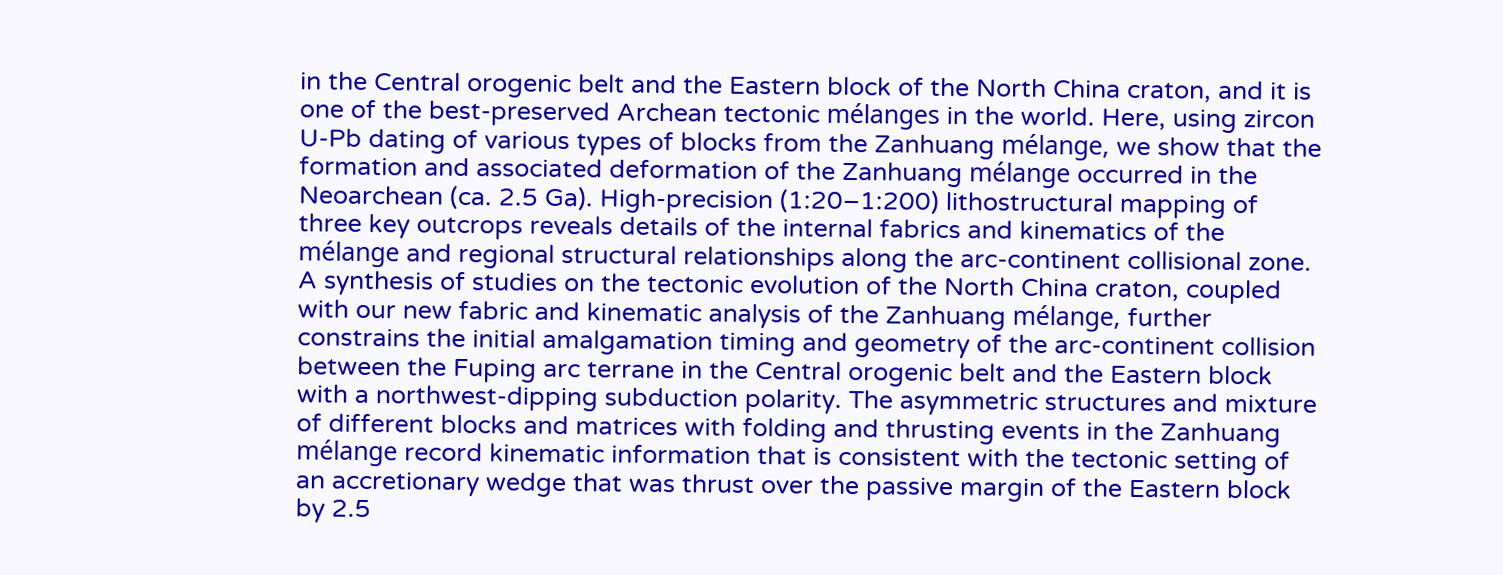in the Central orogenic belt and the Eastern block of the North China craton, and it is one of the best-preserved Archean tectonic mélanges in the world. Here, using zircon U-Pb dating of various types of blocks from the Zanhuang mélange, we show that the formation and associated deformation of the Zanhuang mélange occurred in the Neoarchean (ca. 2.5 Ga). High-precision (1:20–1:200) lithostructural mapping of three key outcrops reveals details of the internal fabrics and kinematics of the mélange and regional structural relationships along the arc-continent collisional zone. A synthesis of studies on the tectonic evolution of the North China craton, coupled with our new fabric and kinematic analysis of the Zanhuang mélange, further constrains the initial amalgamation timing and geometry of the arc-continent collision between the Fuping arc terrane in the Central orogenic belt and the Eastern block with a northwest-dipping subduction polarity. The asymmetric structures and mixture of different blocks and matrices with folding and thrusting events in the Zanhuang mélange record kinematic information that is consistent with the tectonic setting of an accretionary wedge that was thrust over the passive margin of the Eastern block by 2.5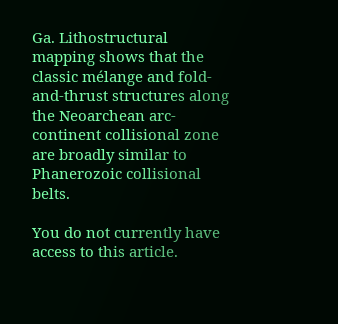Ga. Lithostructural mapping shows that the classic mélange and fold-and-thrust structures along the Neoarchean arc-continent collisional zone are broadly similar to Phanerozoic collisional belts.

You do not currently have access to this article.